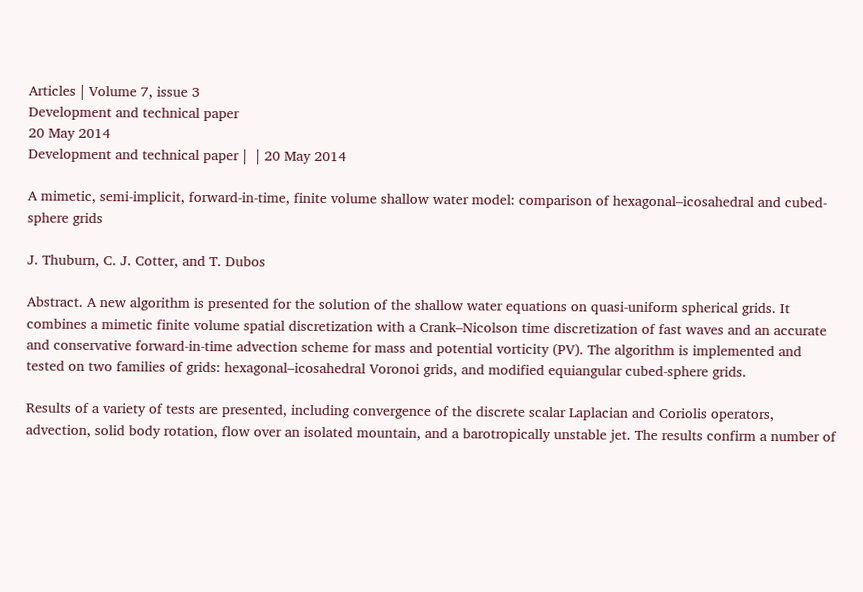Articles | Volume 7, issue 3
Development and technical paper
20 May 2014
Development and technical paper |  | 20 May 2014

A mimetic, semi-implicit, forward-in-time, finite volume shallow water model: comparison of hexagonal–icosahedral and cubed-sphere grids

J. Thuburn, C. J. Cotter, and T. Dubos

Abstract. A new algorithm is presented for the solution of the shallow water equations on quasi-uniform spherical grids. It combines a mimetic finite volume spatial discretization with a Crank–Nicolson time discretization of fast waves and an accurate and conservative forward-in-time advection scheme for mass and potential vorticity (PV). The algorithm is implemented and tested on two families of grids: hexagonal–icosahedral Voronoi grids, and modified equiangular cubed-sphere grids.

Results of a variety of tests are presented, including convergence of the discrete scalar Laplacian and Coriolis operators, advection, solid body rotation, flow over an isolated mountain, and a barotropically unstable jet. The results confirm a number of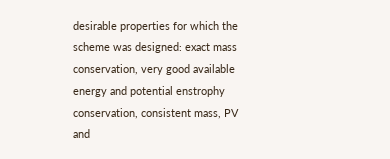desirable properties for which the scheme was designed: exact mass conservation, very good available energy and potential enstrophy conservation, consistent mass, PV and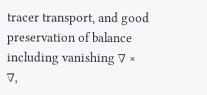tracer transport, and good preservation of balance including vanishing ∇ × ∇,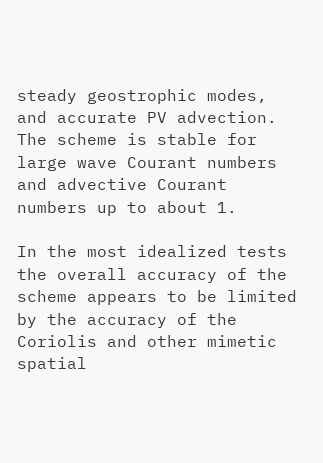steady geostrophic modes, and accurate PV advection. The scheme is stable for large wave Courant numbers and advective Courant numbers up to about 1.

In the most idealized tests the overall accuracy of the scheme appears to be limited by the accuracy of the Coriolis and other mimetic spatial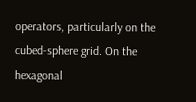operators, particularly on the cubed-sphere grid. On the hexagonal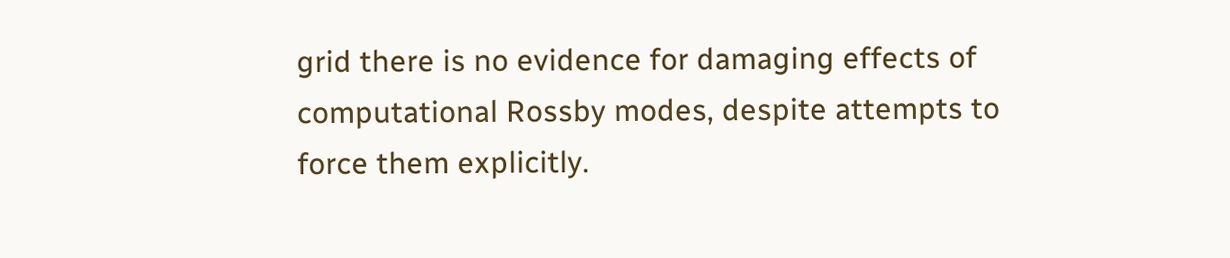grid there is no evidence for damaging effects of computational Rossby modes, despite attempts to force them explicitly.